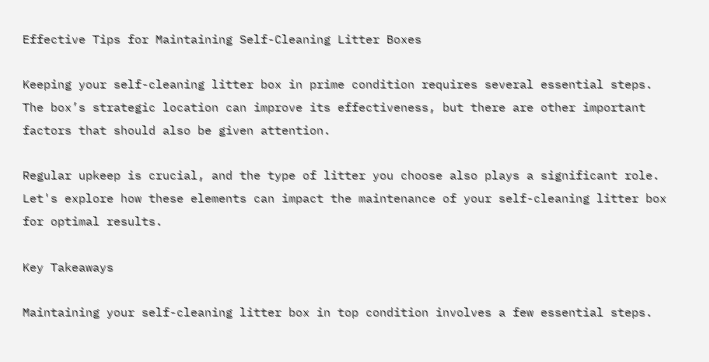Effective Tips for Maintaining Self-Cleaning Litter Boxes

Keeping your self-cleaning litter box in prime condition requires several essential steps. The box’s strategic location can improve its effectiveness, but there are other important factors that should also be given attention.

Regular upkeep is crucial, and the type of litter you choose also plays a significant role. Let's explore how these elements can impact the maintenance of your self-cleaning litter box for optimal results.

Key Takeaways

Maintaining your self-cleaning litter box in top condition involves a few essential steps.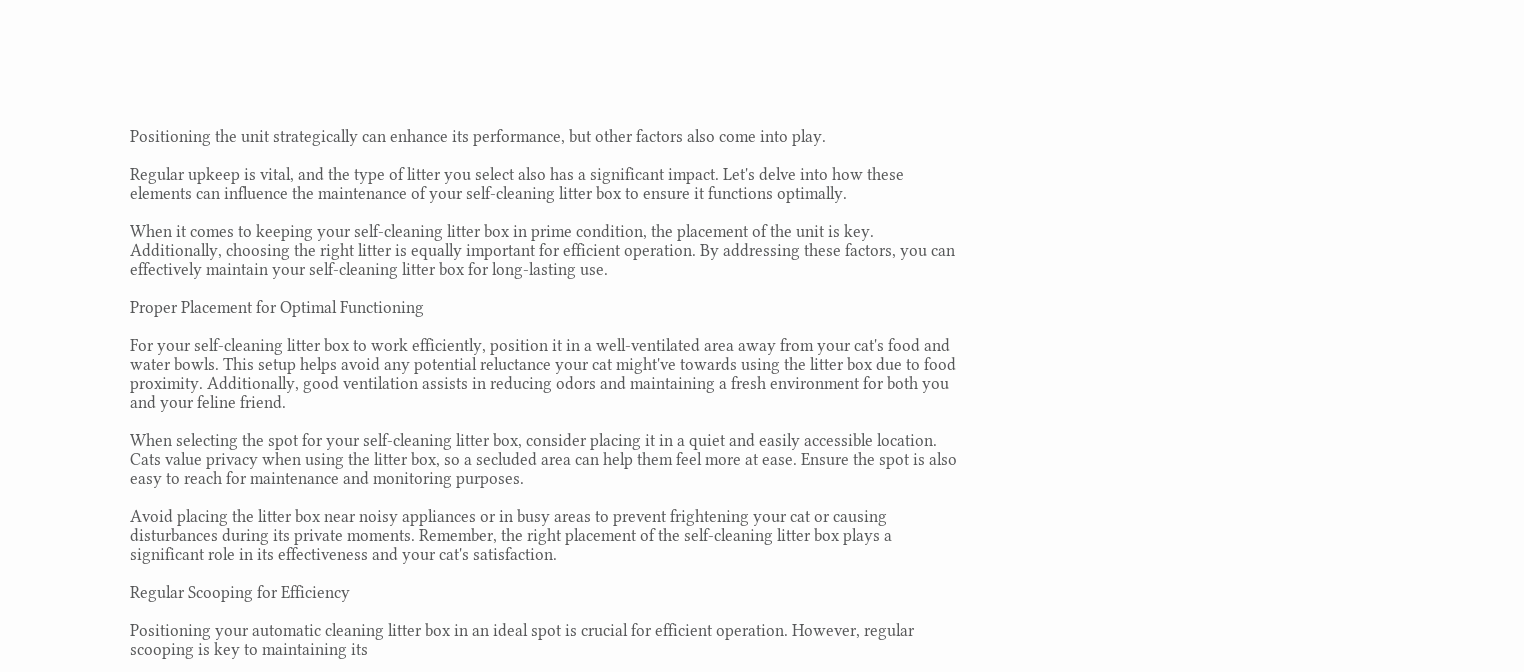Positioning the unit strategically can enhance its performance, but other factors also come into play.

Regular upkeep is vital, and the type of litter you select also has a significant impact. Let's delve into how these elements can influence the maintenance of your self-cleaning litter box to ensure it functions optimally.

When it comes to keeping your self-cleaning litter box in prime condition, the placement of the unit is key. Additionally, choosing the right litter is equally important for efficient operation. By addressing these factors, you can effectively maintain your self-cleaning litter box for long-lasting use.

Proper Placement for Optimal Functioning

For your self-cleaning litter box to work efficiently, position it in a well-ventilated area away from your cat's food and water bowls. This setup helps avoid any potential reluctance your cat might've towards using the litter box due to food proximity. Additionally, good ventilation assists in reducing odors and maintaining a fresh environment for both you and your feline friend.

When selecting the spot for your self-cleaning litter box, consider placing it in a quiet and easily accessible location. Cats value privacy when using the litter box, so a secluded area can help them feel more at ease. Ensure the spot is also easy to reach for maintenance and monitoring purposes.

Avoid placing the litter box near noisy appliances or in busy areas to prevent frightening your cat or causing disturbances during its private moments. Remember, the right placement of the self-cleaning litter box plays a significant role in its effectiveness and your cat's satisfaction.

Regular Scooping for Efficiency

Positioning your automatic cleaning litter box in an ideal spot is crucial for efficient operation. However, regular scooping is key to maintaining its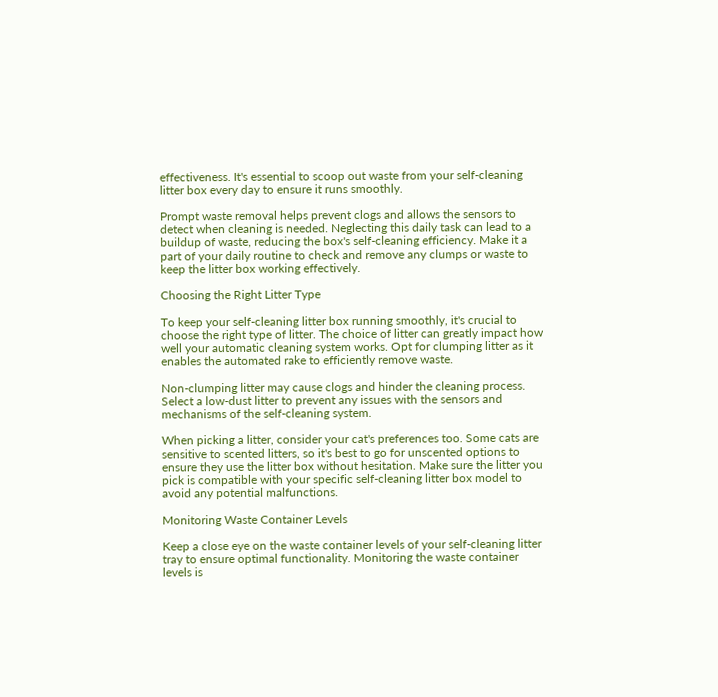effectiveness. It's essential to scoop out waste from your self-cleaning litter box every day to ensure it runs smoothly.

Prompt waste removal helps prevent clogs and allows the sensors to detect when cleaning is needed. Neglecting this daily task can lead to a buildup of waste, reducing the box's self-cleaning efficiency. Make it a part of your daily routine to check and remove any clumps or waste to keep the litter box working effectively.

Choosing the Right Litter Type

To keep your self-cleaning litter box running smoothly, it's crucial to choose the right type of litter. The choice of litter can greatly impact how well your automatic cleaning system works. Opt for clumping litter as it enables the automated rake to efficiently remove waste.

Non-clumping litter may cause clogs and hinder the cleaning process. Select a low-dust litter to prevent any issues with the sensors and mechanisms of the self-cleaning system.

When picking a litter, consider your cat's preferences too. Some cats are sensitive to scented litters, so it's best to go for unscented options to ensure they use the litter box without hesitation. Make sure the litter you pick is compatible with your specific self-cleaning litter box model to avoid any potential malfunctions.

Monitoring Waste Container Levels

Keep a close eye on the waste container levels of your self-cleaning litter tray to ensure optimal functionality. Monitoring the waste container levels is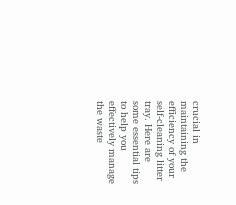crucial in maintaining the efficiency of your self-cleaning litter tray. Here are some essential tips to help you effectively manage the waste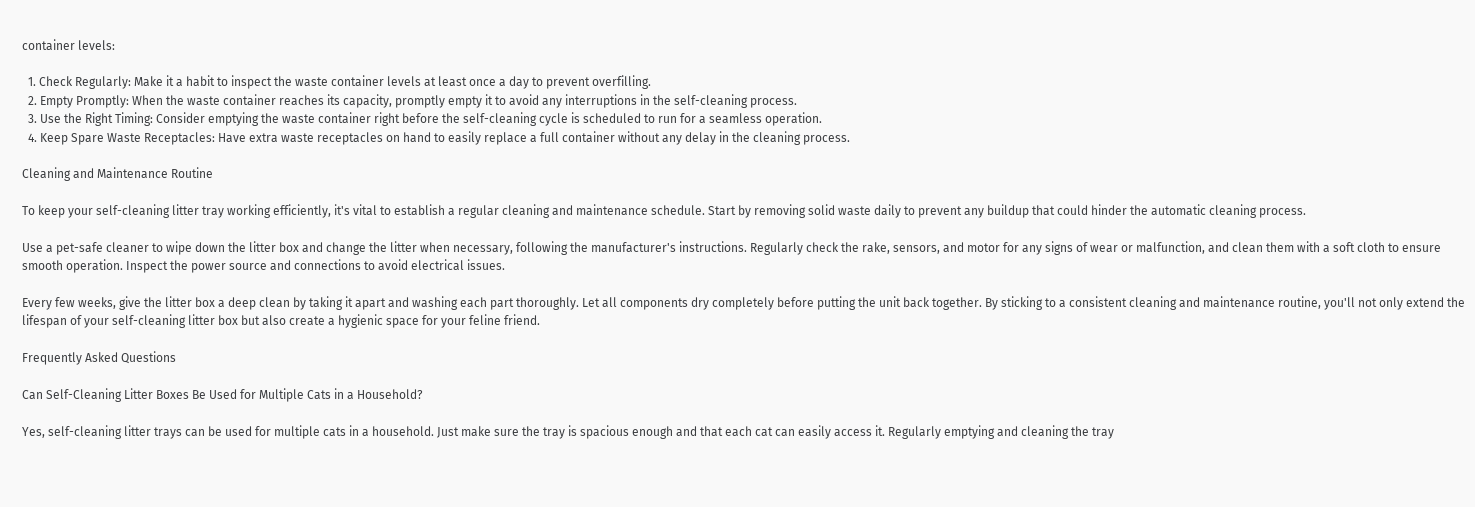container levels:

  1. Check Regularly: Make it a habit to inspect the waste container levels at least once a day to prevent overfilling.
  2. Empty Promptly: When the waste container reaches its capacity, promptly empty it to avoid any interruptions in the self-cleaning process.
  3. Use the Right Timing: Consider emptying the waste container right before the self-cleaning cycle is scheduled to run for a seamless operation.
  4. Keep Spare Waste Receptacles: Have extra waste receptacles on hand to easily replace a full container without any delay in the cleaning process.

Cleaning and Maintenance Routine

To keep your self-cleaning litter tray working efficiently, it's vital to establish a regular cleaning and maintenance schedule. Start by removing solid waste daily to prevent any buildup that could hinder the automatic cleaning process.

Use a pet-safe cleaner to wipe down the litter box and change the litter when necessary, following the manufacturer's instructions. Regularly check the rake, sensors, and motor for any signs of wear or malfunction, and clean them with a soft cloth to ensure smooth operation. Inspect the power source and connections to avoid electrical issues.

Every few weeks, give the litter box a deep clean by taking it apart and washing each part thoroughly. Let all components dry completely before putting the unit back together. By sticking to a consistent cleaning and maintenance routine, you'll not only extend the lifespan of your self-cleaning litter box but also create a hygienic space for your feline friend.

Frequently Asked Questions

Can Self-Cleaning Litter Boxes Be Used for Multiple Cats in a Household?

Yes, self-cleaning litter trays can be used for multiple cats in a household. Just make sure the tray is spacious enough and that each cat can easily access it. Regularly emptying and cleaning the tray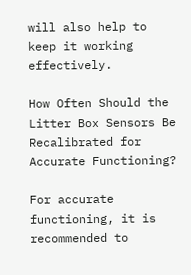will also help to keep it working effectively.

How Often Should the Litter Box Sensors Be Recalibrated for Accurate Functioning?

For accurate functioning, it is recommended to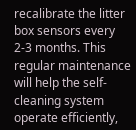recalibrate the litter box sensors every 2-3 months. This regular maintenance will help the self-cleaning system operate efficiently,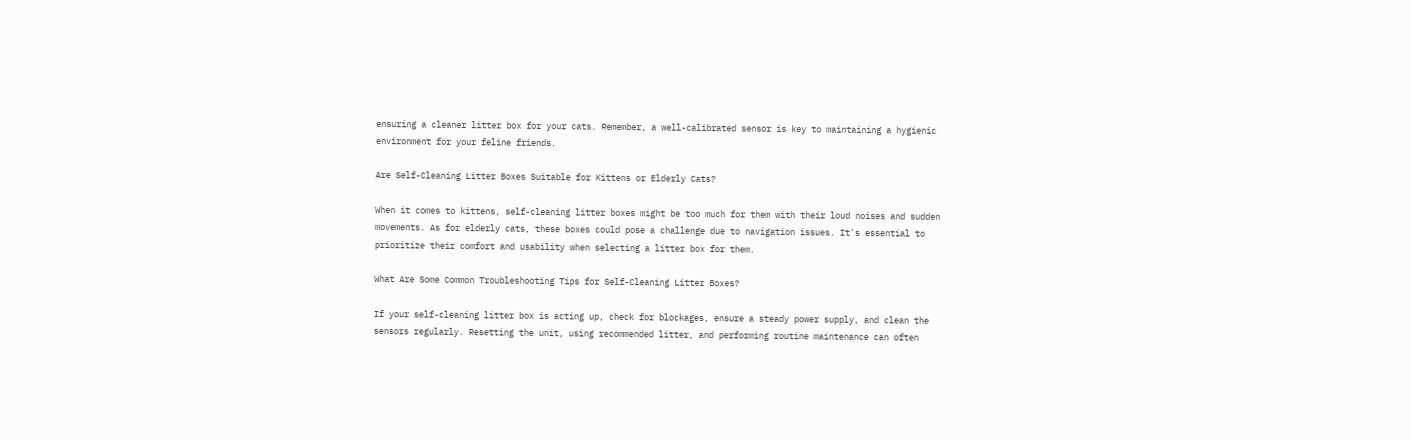ensuring a cleaner litter box for your cats. Remember, a well-calibrated sensor is key to maintaining a hygienic environment for your feline friends.

Are Self-Cleaning Litter Boxes Suitable for Kittens or Elderly Cats?

When it comes to kittens, self-cleaning litter boxes might be too much for them with their loud noises and sudden movements. As for elderly cats, these boxes could pose a challenge due to navigation issues. It's essential to prioritize their comfort and usability when selecting a litter box for them.

What Are Some Common Troubleshooting Tips for Self-Cleaning Litter Boxes?

If your self-cleaning litter box is acting up, check for blockages, ensure a steady power supply, and clean the sensors regularly. Resetting the unit, using recommended litter, and performing routine maintenance can often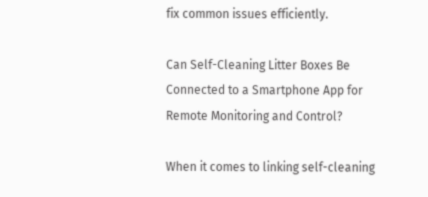fix common issues efficiently.

Can Self-Cleaning Litter Boxes Be Connected to a Smartphone App for Remote Monitoring and Control?

When it comes to linking self-cleaning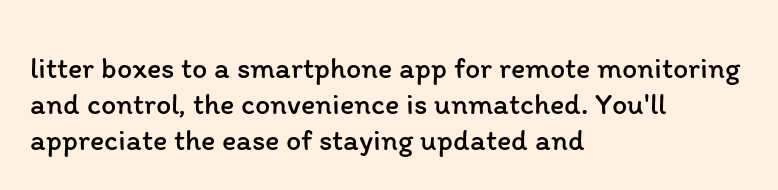litter boxes to a smartphone app for remote monitoring and control, the convenience is unmatched. You'll appreciate the ease of staying updated and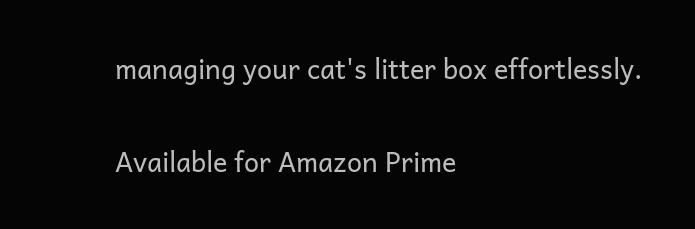managing your cat's litter box effortlessly.

Available for Amazon Prime